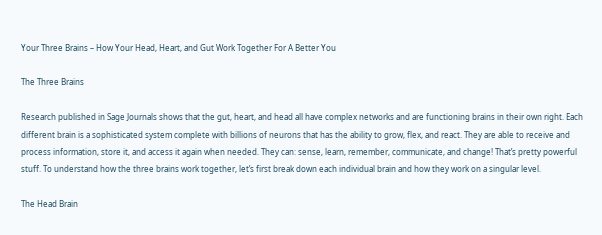Your Three Brains – How Your Head, Heart, and Gut Work Together For A Better You

The Three Brains

Research published in Sage Journals shows that the gut, heart, and head all have complex networks and are functioning brains in their own right. Each different brain is a sophisticated system complete with billions of neurons that has the ability to grow, flex, and react. They are able to receive and process information, store it, and access it again when needed. They can: sense, learn, remember, communicate, and change! That’s pretty powerful stuff. To understand how the three brains work together, let’s first break down each individual brain and how they work on a singular level.

The Head Brain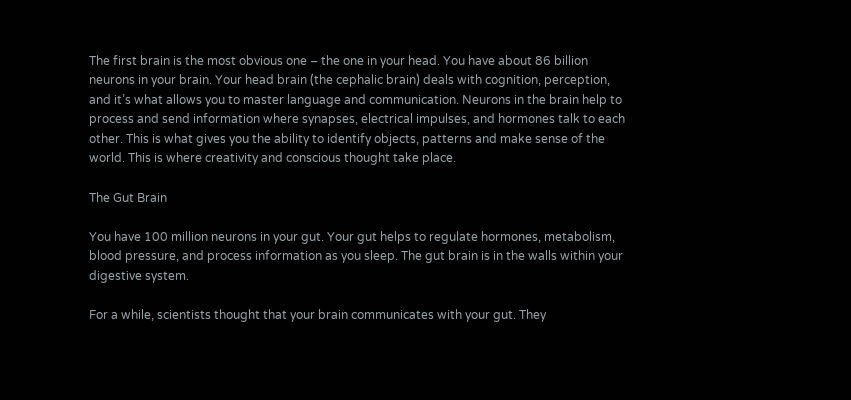The first brain is the most obvious one – the one in your head. You have about 86 billion neurons in your brain. Your head brain (the cephalic brain) deals with cognition, perception, and it’s what allows you to master language and communication. Neurons in the brain help to process and send information where synapses, electrical impulses, and hormones talk to each other. This is what gives you the ability to identify objects, patterns and make sense of the world. This is where creativity and conscious thought take place.

The Gut Brain

You have 100 million neurons in your gut. Your gut helps to regulate hormones, metabolism, blood pressure, and process information as you sleep. The gut brain is in the walls within your digestive system.

For a while, scientists thought that your brain communicates with your gut. They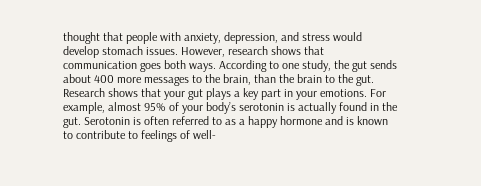thought that people with anxiety, depression, and stress would develop stomach issues. However, research shows that communication goes both ways. According to one study, the gut sends about 400 more messages to the brain, than the brain to the gut. Research shows that your gut plays a key part in your emotions. For example, almost 95% of your body’s serotonin is actually found in the gut. Serotonin is often referred to as a happy hormone and is known to contribute to feelings of well-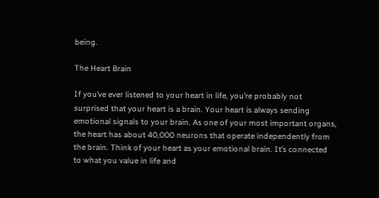being.

The Heart Brain

If you’ve ever listened to your heart in life, you’re probably not surprised that your heart is a brain. Your heart is always sending emotional signals to your brain. As one of your most important organs, the heart has about 40,000 neurons that operate independently from the brain. Think of your heart as your emotional brain. It’s connected to what you value in life and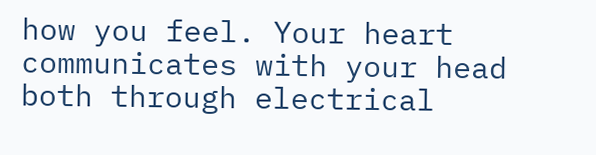how you feel. Your heart communicates with your head both through electrical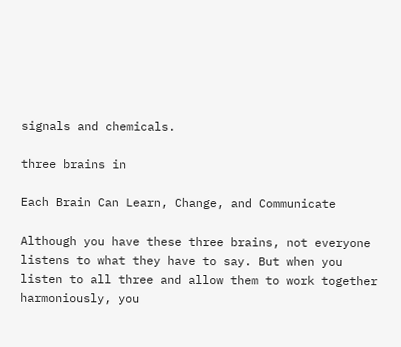signals and chemicals.

three brains in

Each Brain Can Learn, Change, and Communicate

Although you have these three brains, not everyone listens to what they have to say. But when you listen to all three and allow them to work together harmoniously, you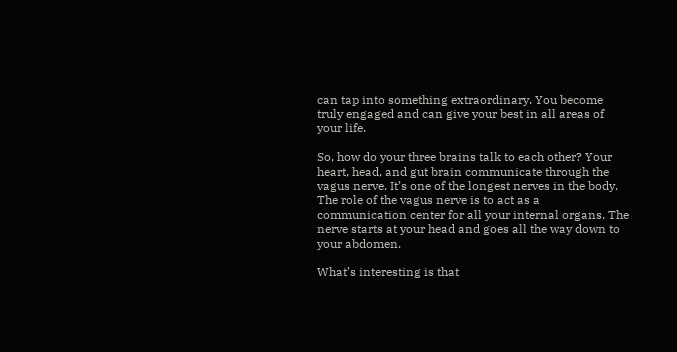can tap into something extraordinary. You become truly engaged and can give your best in all areas of your life.

So, how do your three brains talk to each other? Your heart, head, and gut brain communicate through the vagus nerve. It’s one of the longest nerves in the body. The role of the vagus nerve is to act as a communication center for all your internal organs. The nerve starts at your head and goes all the way down to your abdomen.

What’s interesting is that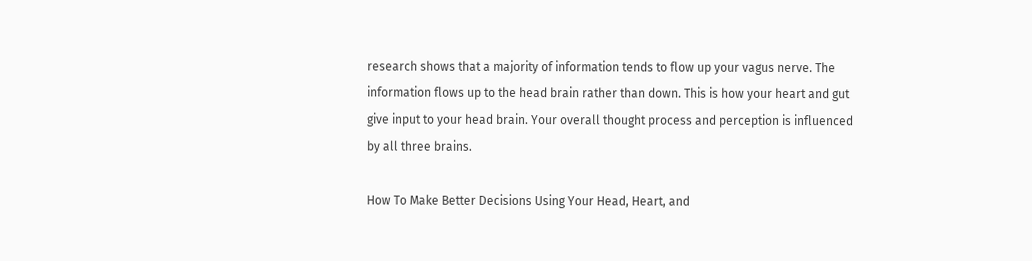research shows that a majority of information tends to flow up your vagus nerve. The information flows up to the head brain rather than down. This is how your heart and gut give input to your head brain. Your overall thought process and perception is influenced by all three brains.

How To Make Better Decisions Using Your Head, Heart, and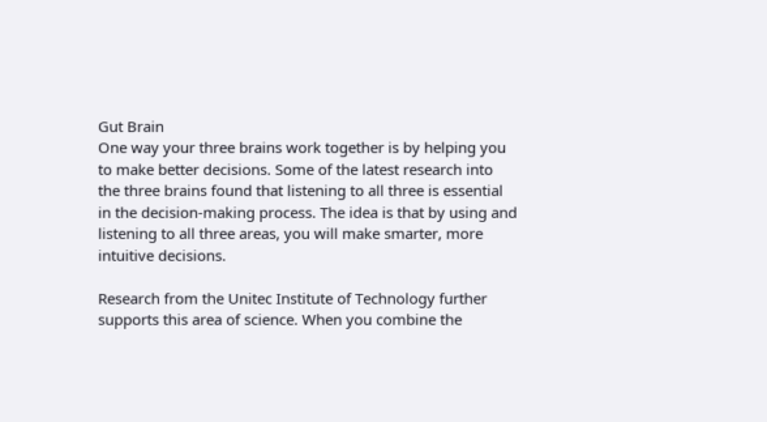Gut Brain
One way your three brains work together is by helping you to make better decisions. Some of the latest research into the three brains found that listening to all three is essential in the decision-making process. The idea is that by using and listening to all three areas, you will make smarter, more intuitive decisions.

Research from the Unitec Institute of Technology further supports this area of science. When you combine the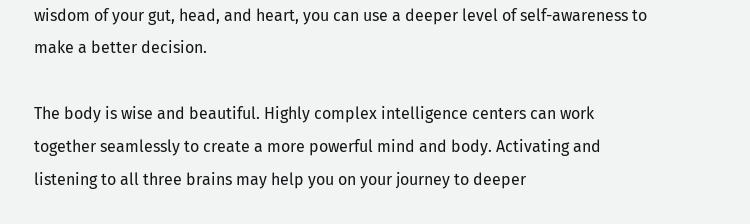wisdom of your gut, head, and heart, you can use a deeper level of self-awareness to make a better decision.

The body is wise and beautiful. Highly complex intelligence centers can work together seamlessly to create a more powerful mind and body. Activating and listening to all three brains may help you on your journey to deeper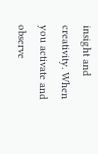insight and creativity. When you activate and observe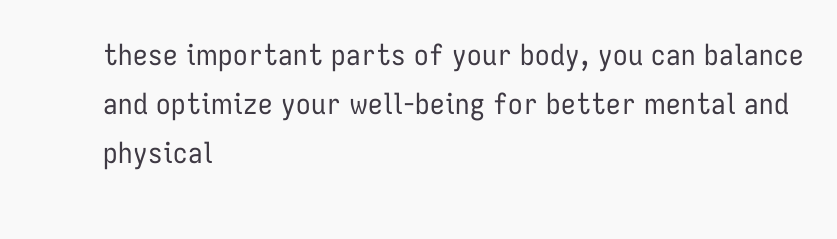these important parts of your body, you can balance and optimize your well-being for better mental and physical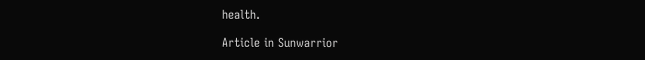health.

Article in Sunwarrior